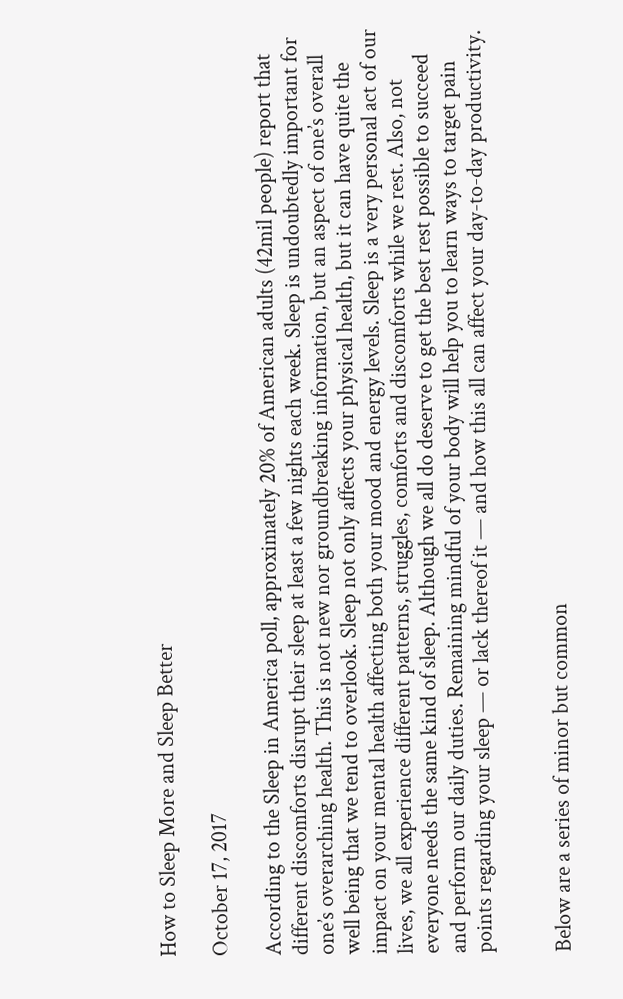How to Sleep More and Sleep Better

October 17, 2017

According to the Sleep in America poll, approximately 20% of American adults (42mil people) report that different discomforts disrupt their sleep at least a few nights each week. Sleep is undoubtedly important for one’s overarching health. This is not new nor groundbreaking information, but an aspect of one’s overall well being that we tend to overlook. Sleep not only affects your physical health, but it can have quite the impact on your mental health affecting both your mood and energy levels. Sleep is a very personal act of our lives, we all experience different patterns, struggles, comforts and discomforts while we rest. Also, not everyone needs the same kind of sleep. Although we all do deserve to get the best rest possible to succeed and perform our daily duties. Remaining mindful of your body will help you to learn ways to target pain points regarding your sleep — or lack thereof it — and how this all can affect your day-to-day productivity.


Below are a series of minor but common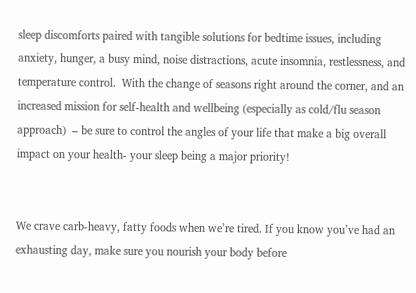sleep discomforts paired with tangible solutions for bedtime issues, including anxiety, hunger, a busy mind, noise distractions, acute insomnia, restlessness, and temperature control.  With the change of seasons right around the corner, and an increased mission for self-health and wellbeing (especially as cold/flu season approach)  – be sure to control the angles of your life that make a big overall impact on your health- your sleep being a major priority!


We crave carb-heavy, fatty foods when we’re tired. If you know you’ve had an exhausting day, make sure you nourish your body before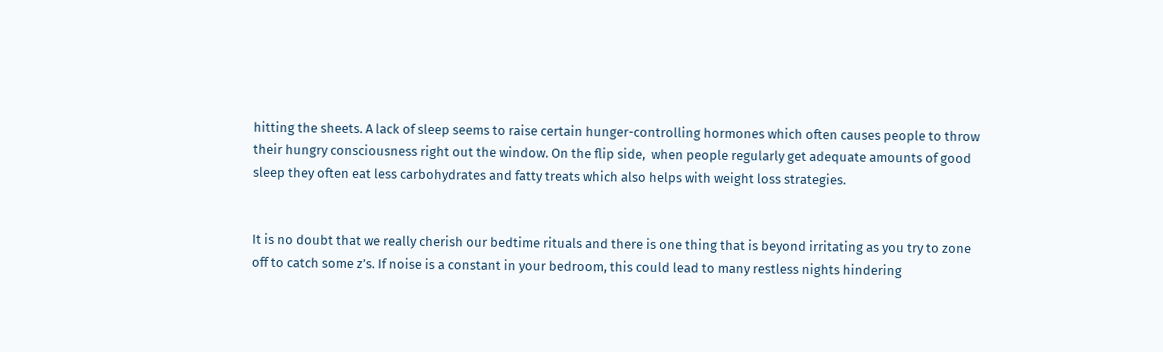hitting the sheets. A lack of sleep seems to raise certain hunger-controlling hormones which often causes people to throw their hungry consciousness right out the window. On the flip side,  when people regularly get adequate amounts of good sleep they often eat less carbohydrates and fatty treats which also helps with weight loss strategies.


It is no doubt that we really cherish our bedtime rituals and there is one thing that is beyond irritating as you try to zone off to catch some z’s. If noise is a constant in your bedroom, this could lead to many restless nights hindering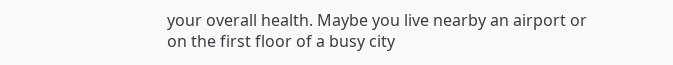your overall health. Maybe you live nearby an airport or on the first floor of a busy city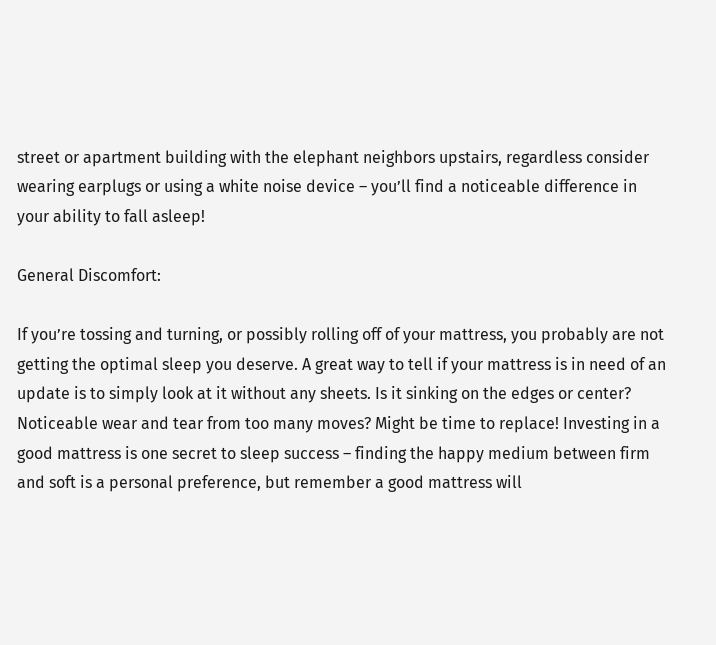street or apartment building with the elephant neighbors upstairs, regardless consider wearing earplugs or using a white noise device – you’ll find a noticeable difference in your ability to fall asleep!

General Discomfort:

If you’re tossing and turning, or possibly rolling off of your mattress, you probably are not getting the optimal sleep you deserve. A great way to tell if your mattress is in need of an update is to simply look at it without any sheets. Is it sinking on the edges or center? Noticeable wear and tear from too many moves? Might be time to replace! Investing in a good mattress is one secret to sleep success – finding the happy medium between firm and soft is a personal preference, but remember a good mattress will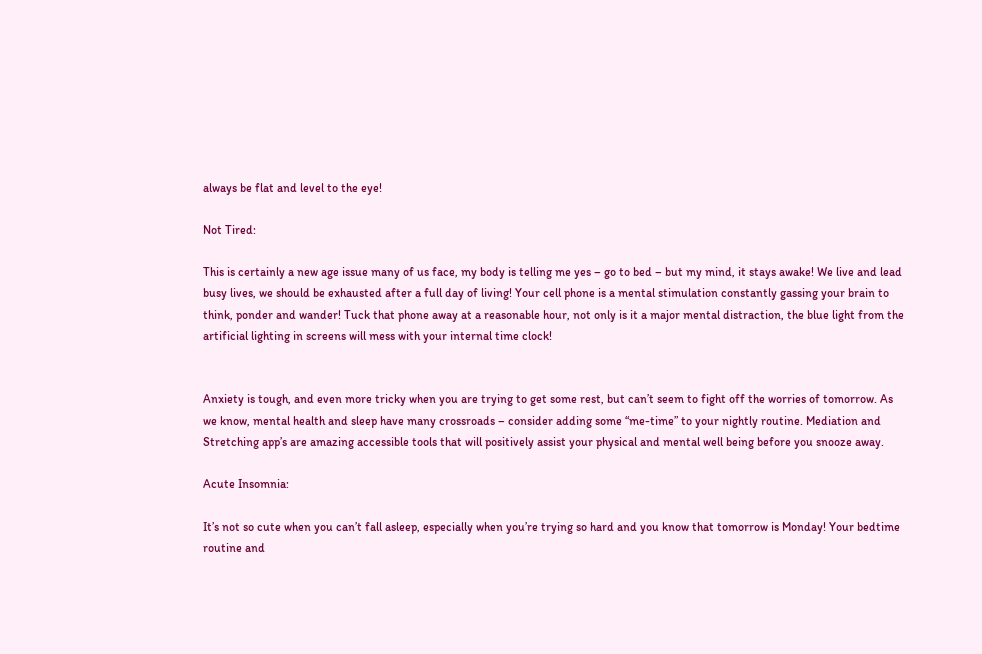always be flat and level to the eye!

Not Tired:

This is certainly a new age issue many of us face, my body is telling me yes – go to bed – but my mind, it stays awake! We live and lead busy lives, we should be exhausted after a full day of living! Your cell phone is a mental stimulation constantly gassing your brain to think, ponder and wander! Tuck that phone away at a reasonable hour, not only is it a major mental distraction, the blue light from the artificial lighting in screens will mess with your internal time clock!


Anxiety is tough, and even more tricky when you are trying to get some rest, but can’t seem to fight off the worries of tomorrow. As we know, mental health and sleep have many crossroads – consider adding some “me-time” to your nightly routine. Mediation and Stretching app’s are amazing accessible tools that will positively assist your physical and mental well being before you snooze away.

Acute Insomnia:

It’s not so cute when you can’t fall asleep, especially when you’re trying so hard and you know that tomorrow is Monday! Your bedtime routine and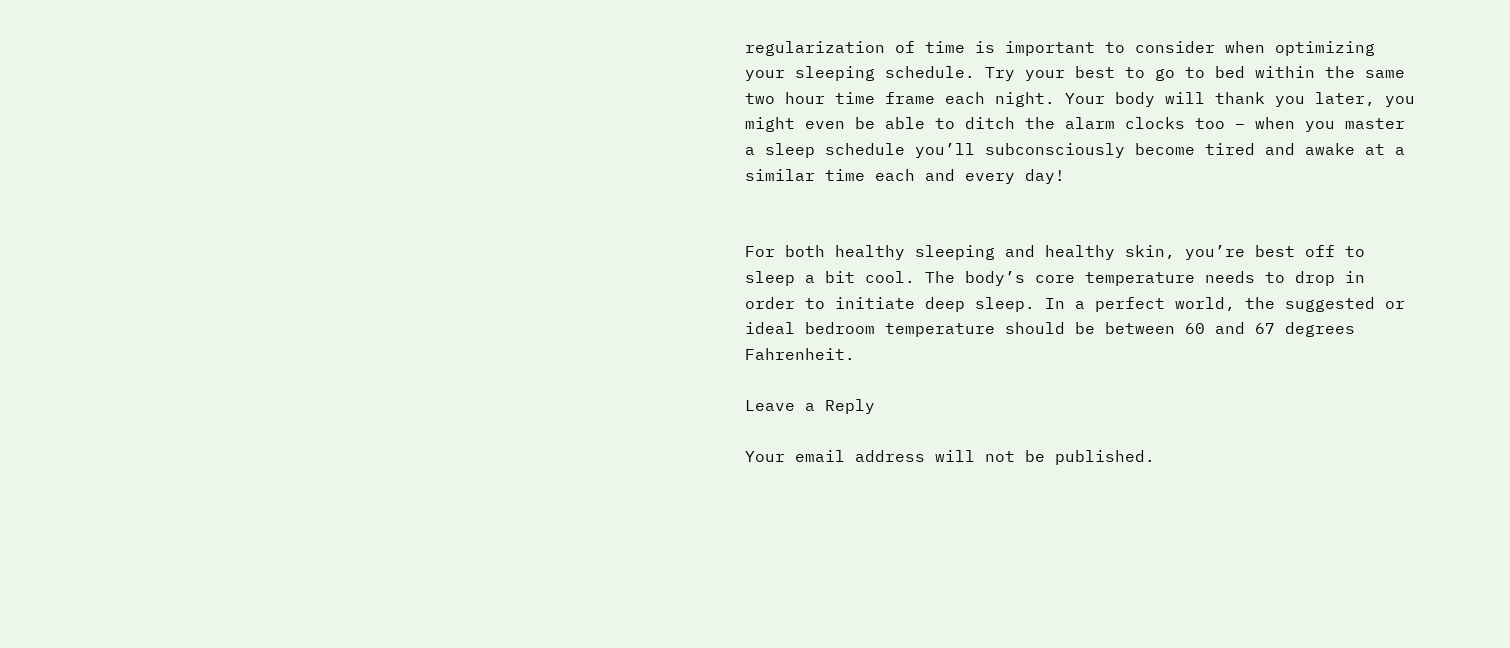regularization of time is important to consider when optimizing your sleeping schedule. Try your best to go to bed within the same two hour time frame each night. Your body will thank you later, you might even be able to ditch the alarm clocks too – when you master a sleep schedule you’ll subconsciously become tired and awake at a similar time each and every day!


For both healthy sleeping and healthy skin, you’re best off to sleep a bit cool. The body’s core temperature needs to drop in order to initiate deep sleep. In a perfect world, the suggested or ideal bedroom temperature should be between 60 and 67 degrees Fahrenheit.

Leave a Reply

Your email address will not be published.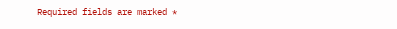Required fields are marked *